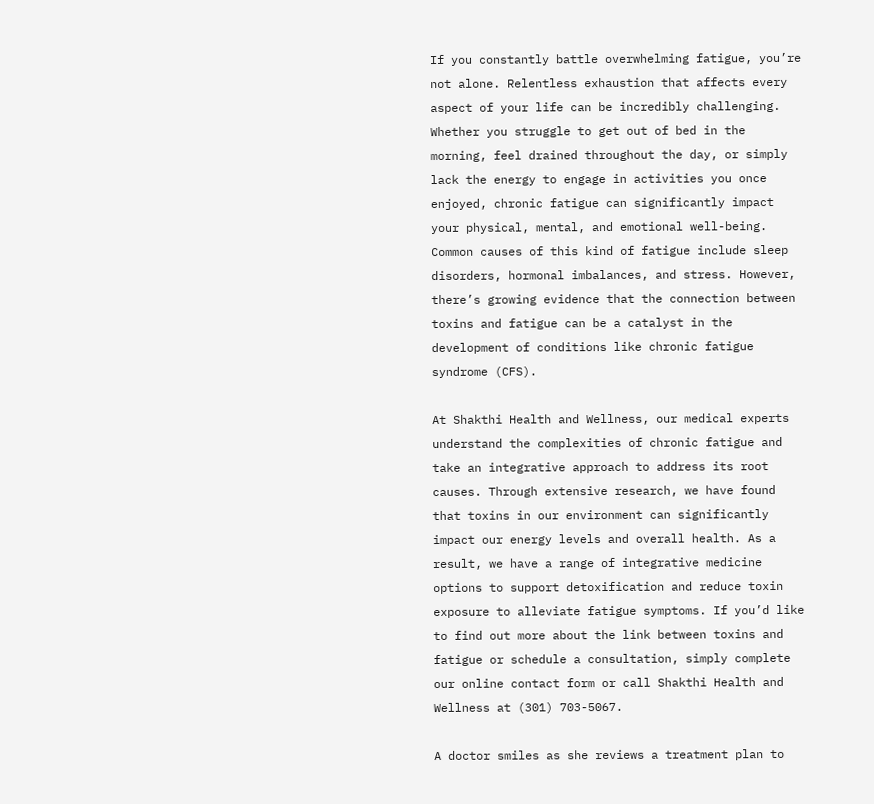If you constantly battle overwhelming fatigue, you’re not alone. Relentless exhaustion that affects every aspect of your life can be incredibly challenging. Whether you struggle to get out of bed in the morning, feel drained throughout the day, or simply lack the energy to engage in activities you once enjoyed, chronic fatigue can significantly impact your physical, mental, and emotional well-being. Common causes of this kind of fatigue include sleep disorders, hormonal imbalances, and stress. However, there’s growing evidence that the connection between toxins and fatigue can be a catalyst in the development of conditions like chronic fatigue syndrome (CFS).

At Shakthi Health and Wellness, our medical experts understand the complexities of chronic fatigue and take an integrative approach to address its root causes. Through extensive research, we have found that toxins in our environment can significantly impact our energy levels and overall health. As a result, we have a range of integrative medicine options to support detoxification and reduce toxin exposure to alleviate fatigue symptoms. If you’d like to find out more about the link between toxins and fatigue or schedule a consultation, simply complete our online contact form or call Shakthi Health and Wellness at (301) 703-5067.

A doctor smiles as she reviews a treatment plan to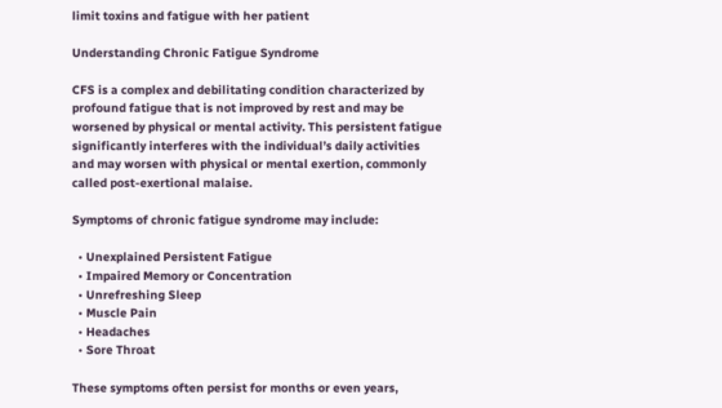limit toxins and fatigue with her patient

Understanding Chronic Fatigue Syndrome

CFS is a complex and debilitating condition characterized by profound fatigue that is not improved by rest and may be worsened by physical or mental activity. This persistent fatigue significantly interferes with the individual’s daily activities and may worsen with physical or mental exertion, commonly called post-exertional malaise.

Symptoms of chronic fatigue syndrome may include:

  • Unexplained Persistent Fatigue
  • Impaired Memory or Concentration
  • Unrefreshing Sleep
  • Muscle Pain
  • Headaches
  • Sore Throat

These symptoms often persist for months or even years,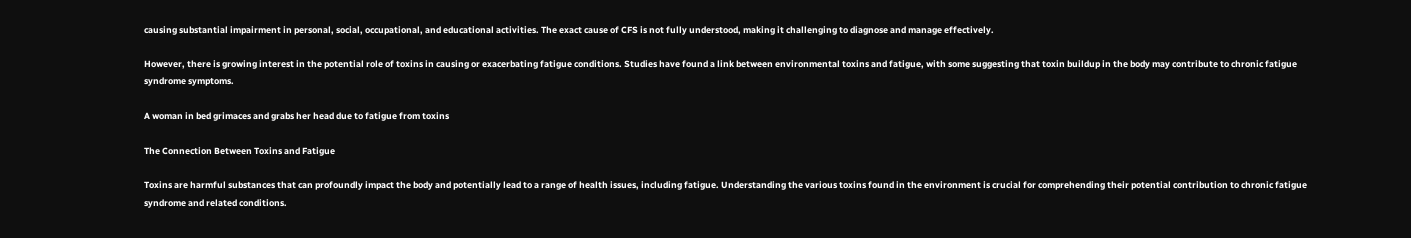causing substantial impairment in personal, social, occupational, and educational activities. The exact cause of CFS is not fully understood, making it challenging to diagnose and manage effectively.

However, there is growing interest in the potential role of toxins in causing or exacerbating fatigue conditions. Studies have found a link between environmental toxins and fatigue, with some suggesting that toxin buildup in the body may contribute to chronic fatigue syndrome symptoms.

A woman in bed grimaces and grabs her head due to fatigue from toxins

The Connection Between Toxins and Fatigue

Toxins are harmful substances that can profoundly impact the body and potentially lead to a range of health issues, including fatigue. Understanding the various toxins found in the environment is crucial for comprehending their potential contribution to chronic fatigue syndrome and related conditions.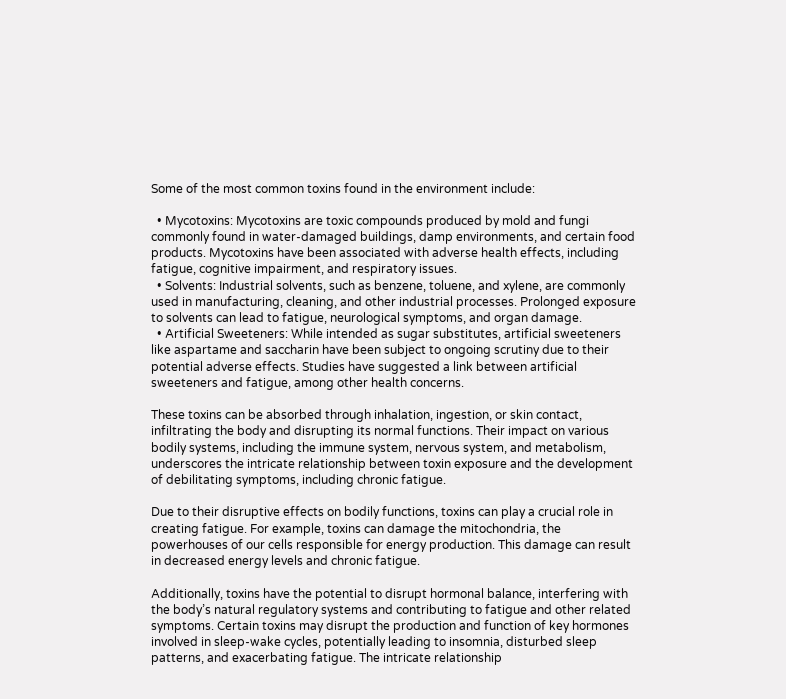Some of the most common toxins found in the environment include:

  • Mycotoxins: Mycotoxins are toxic compounds produced by mold and fungi commonly found in water-damaged buildings, damp environments, and certain food products. Mycotoxins have been associated with adverse health effects, including fatigue, cognitive impairment, and respiratory issues.
  • Solvents: Industrial solvents, such as benzene, toluene, and xylene, are commonly used in manufacturing, cleaning, and other industrial processes. Prolonged exposure to solvents can lead to fatigue, neurological symptoms, and organ damage.
  • Artificial Sweeteners: While intended as sugar substitutes, artificial sweeteners like aspartame and saccharin have been subject to ongoing scrutiny due to their potential adverse effects. Studies have suggested a link between artificial sweeteners and fatigue, among other health concerns.

These toxins can be absorbed through inhalation, ingestion, or skin contact, infiltrating the body and disrupting its normal functions. Their impact on various bodily systems, including the immune system, nervous system, and metabolism, underscores the intricate relationship between toxin exposure and the development of debilitating symptoms, including chronic fatigue.

Due to their disruptive effects on bodily functions, toxins can play a crucial role in creating fatigue. For example, toxins can damage the mitochondria, the powerhouses of our cells responsible for energy production. This damage can result in decreased energy levels and chronic fatigue.

Additionally, toxins have the potential to disrupt hormonal balance, interfering with the body’s natural regulatory systems and contributing to fatigue and other related symptoms. Certain toxins may disrupt the production and function of key hormones involved in sleep-wake cycles, potentially leading to insomnia, disturbed sleep patterns, and exacerbating fatigue. The intricate relationship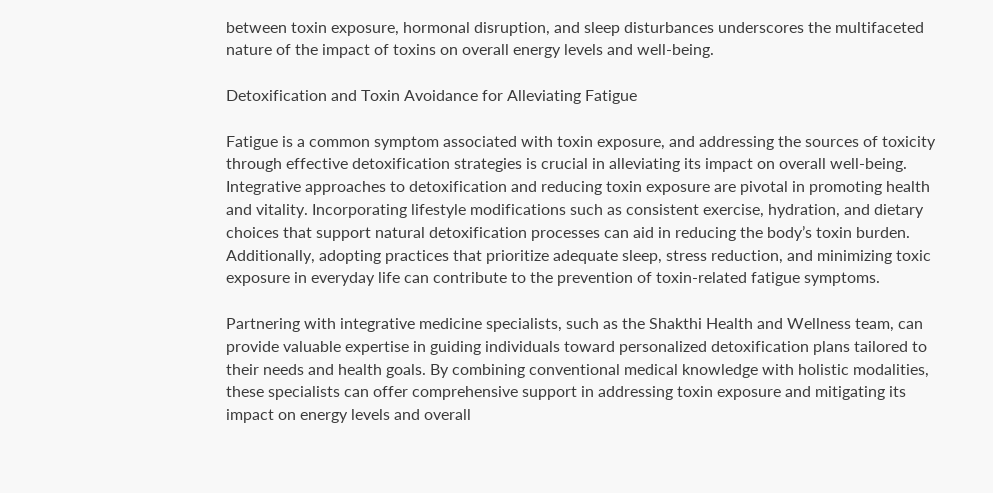between toxin exposure, hormonal disruption, and sleep disturbances underscores the multifaceted nature of the impact of toxins on overall energy levels and well-being.

Detoxification and Toxin Avoidance for Alleviating Fatigue

Fatigue is a common symptom associated with toxin exposure, and addressing the sources of toxicity through effective detoxification strategies is crucial in alleviating its impact on overall well-being. Integrative approaches to detoxification and reducing toxin exposure are pivotal in promoting health and vitality. Incorporating lifestyle modifications such as consistent exercise, hydration, and dietary choices that support natural detoxification processes can aid in reducing the body’s toxin burden. Additionally, adopting practices that prioritize adequate sleep, stress reduction, and minimizing toxic exposure in everyday life can contribute to the prevention of toxin-related fatigue symptoms.

Partnering with integrative medicine specialists, such as the Shakthi Health and Wellness team, can provide valuable expertise in guiding individuals toward personalized detoxification plans tailored to their needs and health goals. By combining conventional medical knowledge with holistic modalities, these specialists can offer comprehensive support in addressing toxin exposure and mitigating its impact on energy levels and overall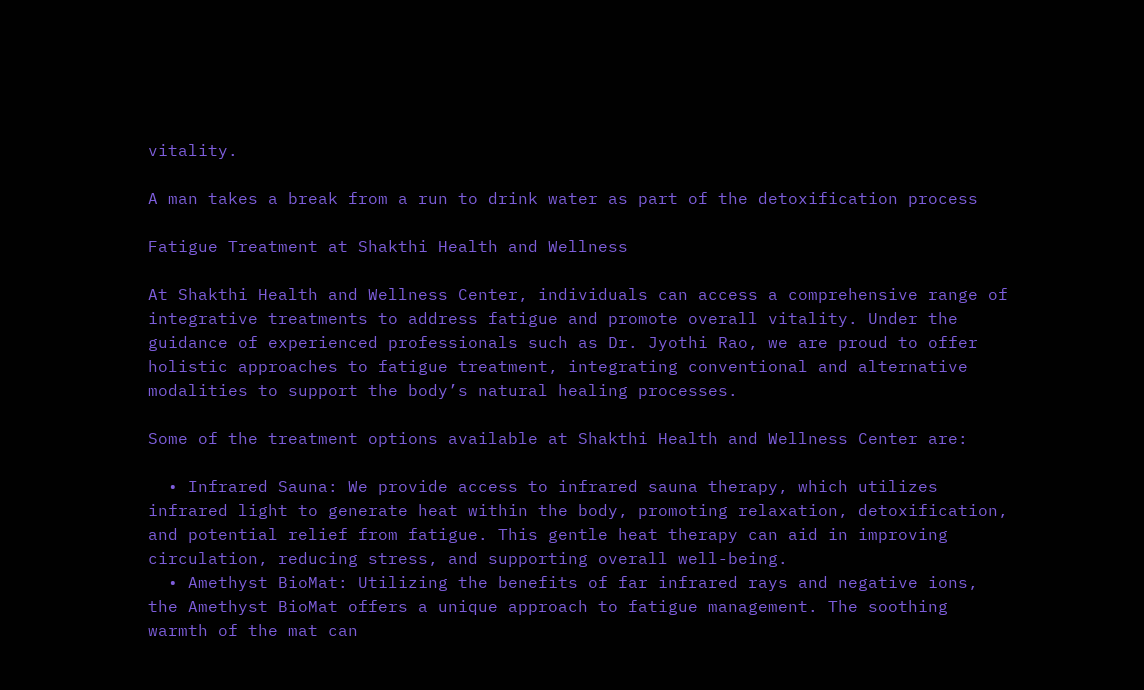vitality.

A man takes a break from a run to drink water as part of the detoxification process

Fatigue Treatment at Shakthi Health and Wellness

At Shakthi Health and Wellness Center, individuals can access a comprehensive range of integrative treatments to address fatigue and promote overall vitality. Under the guidance of experienced professionals such as Dr. Jyothi Rao, we are proud to offer holistic approaches to fatigue treatment, integrating conventional and alternative modalities to support the body’s natural healing processes.

Some of the treatment options available at Shakthi Health and Wellness Center are:

  • Infrared Sauna: We provide access to infrared sauna therapy, which utilizes infrared light to generate heat within the body, promoting relaxation, detoxification, and potential relief from fatigue. This gentle heat therapy can aid in improving circulation, reducing stress, and supporting overall well-being.
  • Amethyst BioMat: Utilizing the benefits of far infrared rays and negative ions, the Amethyst BioMat offers a unique approach to fatigue management. The soothing warmth of the mat can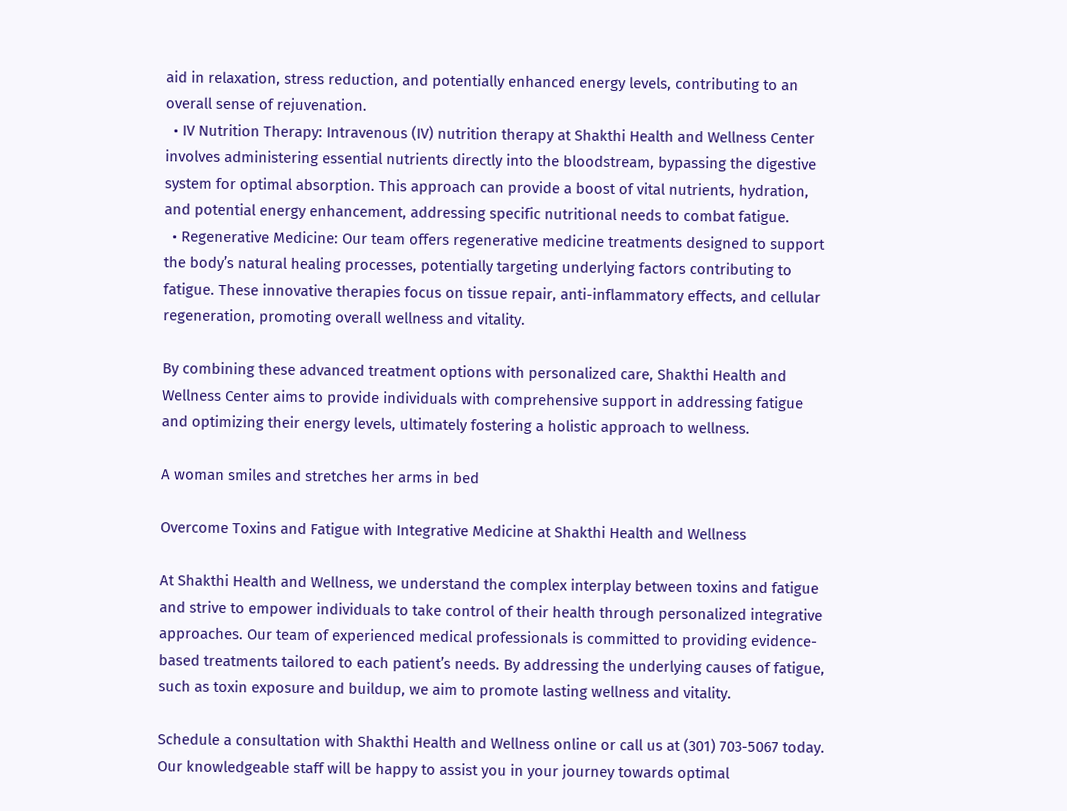aid in relaxation, stress reduction, and potentially enhanced energy levels, contributing to an overall sense of rejuvenation.
  • IV Nutrition Therapy: Intravenous (IV) nutrition therapy at Shakthi Health and Wellness Center involves administering essential nutrients directly into the bloodstream, bypassing the digestive system for optimal absorption. This approach can provide a boost of vital nutrients, hydration, and potential energy enhancement, addressing specific nutritional needs to combat fatigue.
  • Regenerative Medicine: Our team offers regenerative medicine treatments designed to support the body’s natural healing processes, potentially targeting underlying factors contributing to fatigue. These innovative therapies focus on tissue repair, anti-inflammatory effects, and cellular regeneration, promoting overall wellness and vitality.

By combining these advanced treatment options with personalized care, Shakthi Health and Wellness Center aims to provide individuals with comprehensive support in addressing fatigue and optimizing their energy levels, ultimately fostering a holistic approach to wellness.

A woman smiles and stretches her arms in bed

Overcome Toxins and Fatigue with Integrative Medicine at Shakthi Health and Wellness

At Shakthi Health and Wellness, we understand the complex interplay between toxins and fatigue and strive to empower individuals to take control of their health through personalized integrative approaches. Our team of experienced medical professionals is committed to providing evidence-based treatments tailored to each patient’s needs. By addressing the underlying causes of fatigue, such as toxin exposure and buildup, we aim to promote lasting wellness and vitality.

Schedule a consultation with Shakthi Health and Wellness online or call us at (301) 703-5067 today. Our knowledgeable staff will be happy to assist you in your journey towards optimal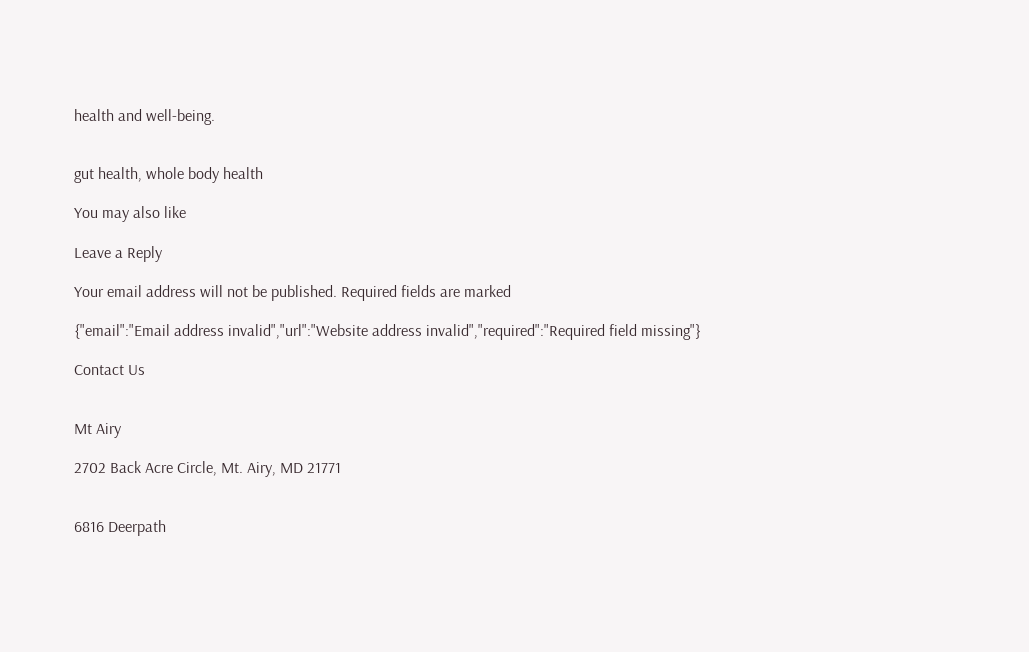health and well-being.


gut health, whole body health

You may also like

Leave a Reply

Your email address will not be published. Required fields are marked

{"email":"Email address invalid","url":"Website address invalid","required":"Required field missing"}

Contact Us


Mt Airy

2702 Back Acre Circle, Mt. Airy, MD 21771


6816 Deerpath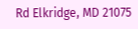Rd Elkridge, MD 21075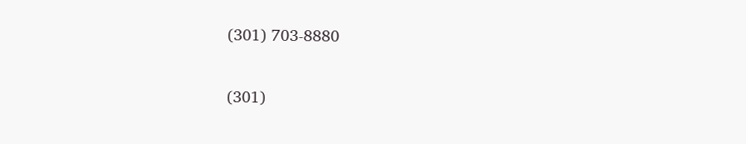(301) 703-8880


(301)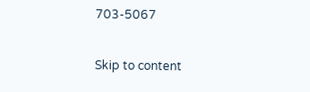703-5067

Skip to content